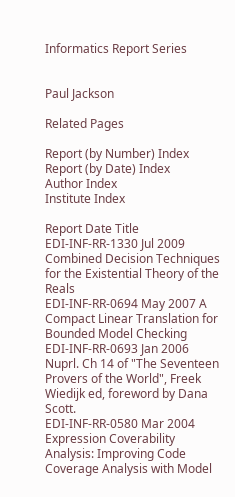Informatics Report Series


Paul Jackson

Related Pages

Report (by Number) Index
Report (by Date) Index
Author Index
Institute Index

Report Date Title
EDI-INF-RR-1330 Jul 2009 Combined Decision Techniques for the Existential Theory of the Reals
EDI-INF-RR-0694 May 2007 A Compact Linear Translation for Bounded Model Checking
EDI-INF-RR-0693 Jan 2006 Nuprl. Ch 14 of "The Seventeen Provers of the World", Freek Wiedijk ed, foreword by Dana Scott.
EDI-INF-RR-0580 Mar 2004 Expression Coverability Analysis: Improving Code Coverage Analysis with Model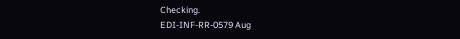Checking.
EDI-INF-RR-0579 Aug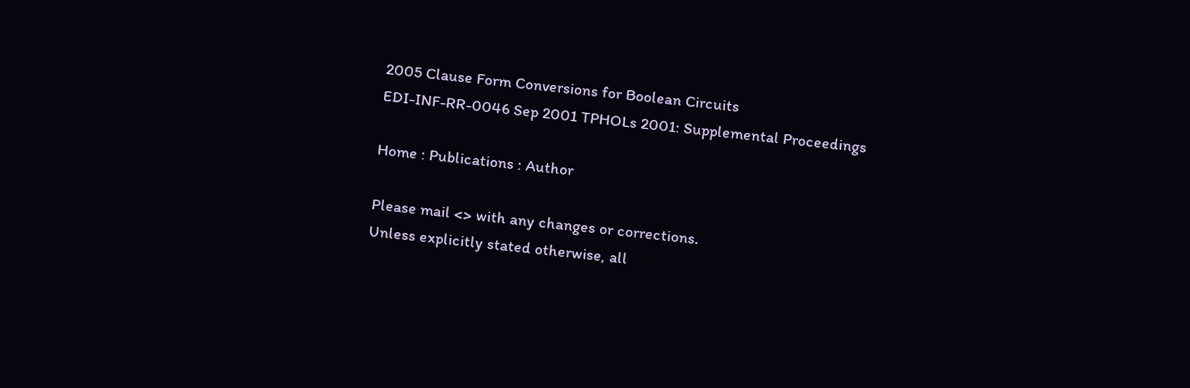2005 Clause Form Conversions for Boolean Circuits
EDI-INF-RR-0046 Sep 2001 TPHOLs 2001: Supplemental Proceedings

Home : Publications : Author

Please mail <> with any changes or corrections.
Unless explicitly stated otherwise, all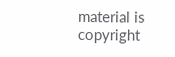material is copyright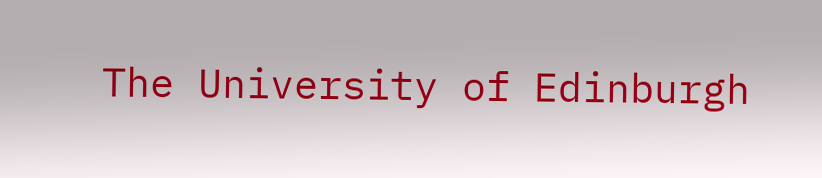The University of Edinburgh